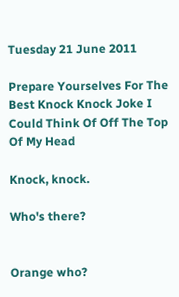Tuesday 21 June 2011

Prepare Yourselves For The Best Knock Knock Joke I Could Think Of Off The Top Of My Head

Knock, knock.

Who's there?


Orange who?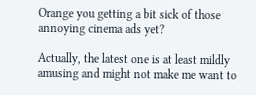Orange you getting a bit sick of those annoying cinema ads yet?

Actually, the latest one is at least mildly amusing and might not make me want to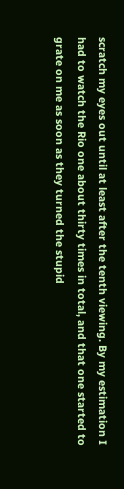scratch my eyes out until at least after the tenth viewing. By my estimation I had to watch the Rio one about thirty times in total, and that one started to grate on me as soon as they turned the stupid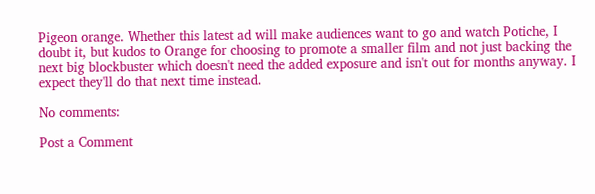Pigeon orange. Whether this latest ad will make audiences want to go and watch Potiche, I doubt it, but kudos to Orange for choosing to promote a smaller film and not just backing the next big blockbuster which doesn't need the added exposure and isn't out for months anyway. I expect they'll do that next time instead.

No comments:

Post a Comment